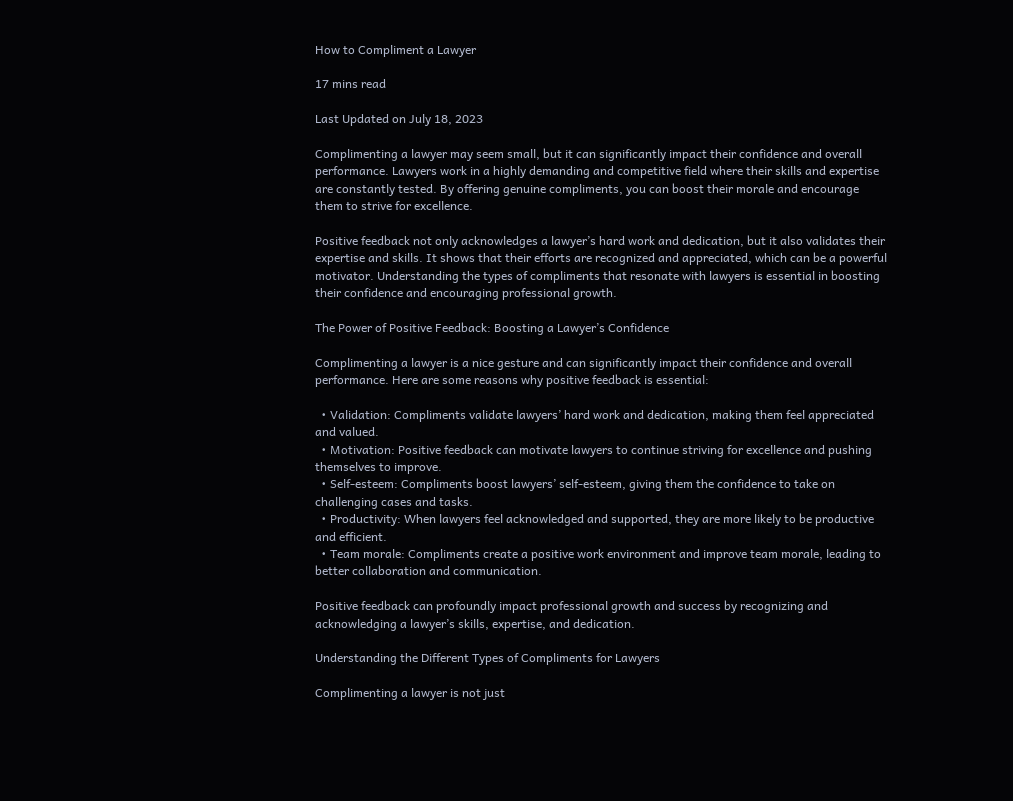How to Compliment a Lawyer

17 mins read

Last Updated on July 18, 2023

Complimenting a lawyer may seem small, but it can significantly impact their confidence and overall performance. Lawyers work in a highly demanding and competitive field where their skills and expertise are constantly tested. By offering genuine compliments, you can boost their morale and encourage them to strive for excellence.

Positive feedback not only acknowledges a lawyer’s hard work and dedication, but it also validates their expertise and skills. It shows that their efforts are recognized and appreciated, which can be a powerful motivator. Understanding the types of compliments that resonate with lawyers is essential in boosting their confidence and encouraging professional growth.

The Power of Positive Feedback: Boosting a Lawyer’s Confidence

Complimenting a lawyer is a nice gesture and can significantly impact their confidence and overall performance. Here are some reasons why positive feedback is essential:

  • Validation: Compliments validate lawyers’ hard work and dedication, making them feel appreciated and valued.
  • Motivation: Positive feedback can motivate lawyers to continue striving for excellence and pushing themselves to improve.
  • Self-esteem: Compliments boost lawyers’ self-esteem, giving them the confidence to take on challenging cases and tasks.
  • Productivity: When lawyers feel acknowledged and supported, they are more likely to be productive and efficient.
  • Team morale: Compliments create a positive work environment and improve team morale, leading to better collaboration and communication.

Positive feedback can profoundly impact professional growth and success by recognizing and acknowledging a lawyer’s skills, expertise, and dedication.

Understanding the Different Types of Compliments for Lawyers

Complimenting a lawyer is not just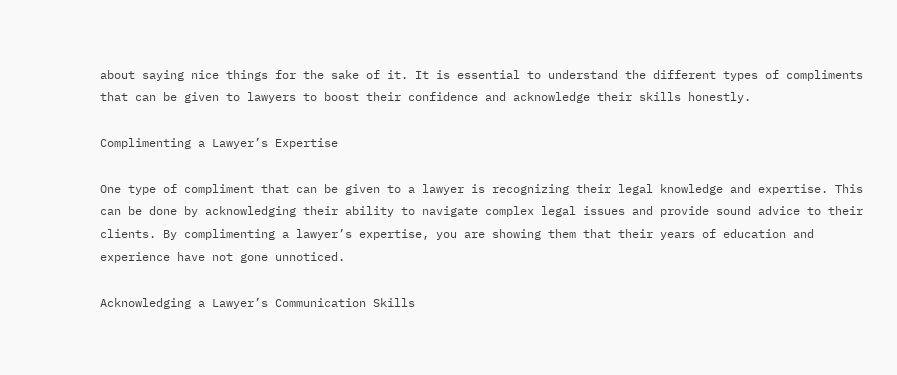about saying nice things for the sake of it. It is essential to understand the different types of compliments that can be given to lawyers to boost their confidence and acknowledge their skills honestly.

Complimenting a Lawyer’s Expertise

One type of compliment that can be given to a lawyer is recognizing their legal knowledge and expertise. This can be done by acknowledging their ability to navigate complex legal issues and provide sound advice to their clients. By complimenting a lawyer’s expertise, you are showing them that their years of education and experience have not gone unnoticed.

Acknowledging a Lawyer’s Communication Skills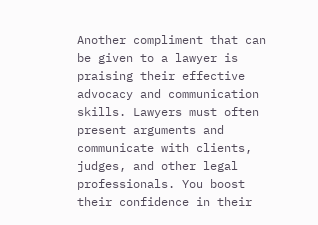Another compliment that can be given to a lawyer is praising their effective advocacy and communication skills. Lawyers must often present arguments and communicate with clients, judges, and other legal professionals. You boost their confidence in their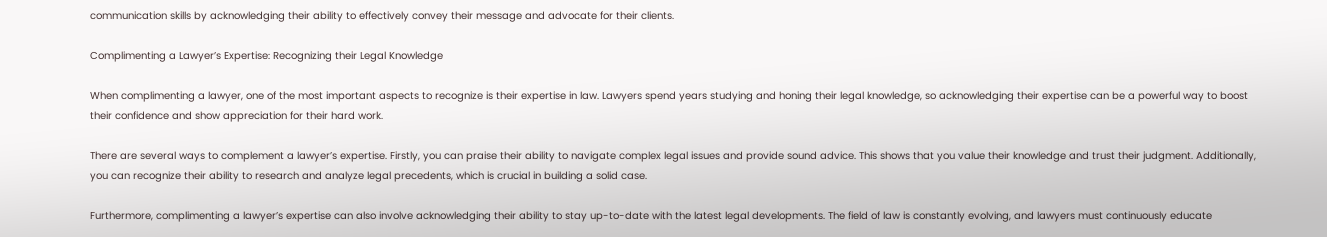communication skills by acknowledging their ability to effectively convey their message and advocate for their clients.

Complimenting a Lawyer’s Expertise: Recognizing their Legal Knowledge

When complimenting a lawyer, one of the most important aspects to recognize is their expertise in law. Lawyers spend years studying and honing their legal knowledge, so acknowledging their expertise can be a powerful way to boost their confidence and show appreciation for their hard work.

There are several ways to complement a lawyer’s expertise. Firstly, you can praise their ability to navigate complex legal issues and provide sound advice. This shows that you value their knowledge and trust their judgment. Additionally, you can recognize their ability to research and analyze legal precedents, which is crucial in building a solid case.

Furthermore, complimenting a lawyer’s expertise can also involve acknowledging their ability to stay up-to-date with the latest legal developments. The field of law is constantly evolving, and lawyers must continuously educate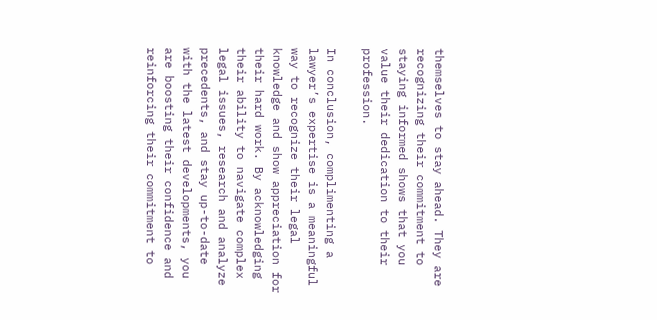themselves to stay ahead. They are recognizing their commitment to staying informed shows that you value their dedication to their profession.

In conclusion, complimenting a lawyer’s expertise is a meaningful way to recognize their legal knowledge and show appreciation for their hard work. By acknowledging their ability to navigate complex legal issues, research and analyze precedents, and stay up-to-date with the latest developments, you are boosting their confidence and reinforcing their commitment to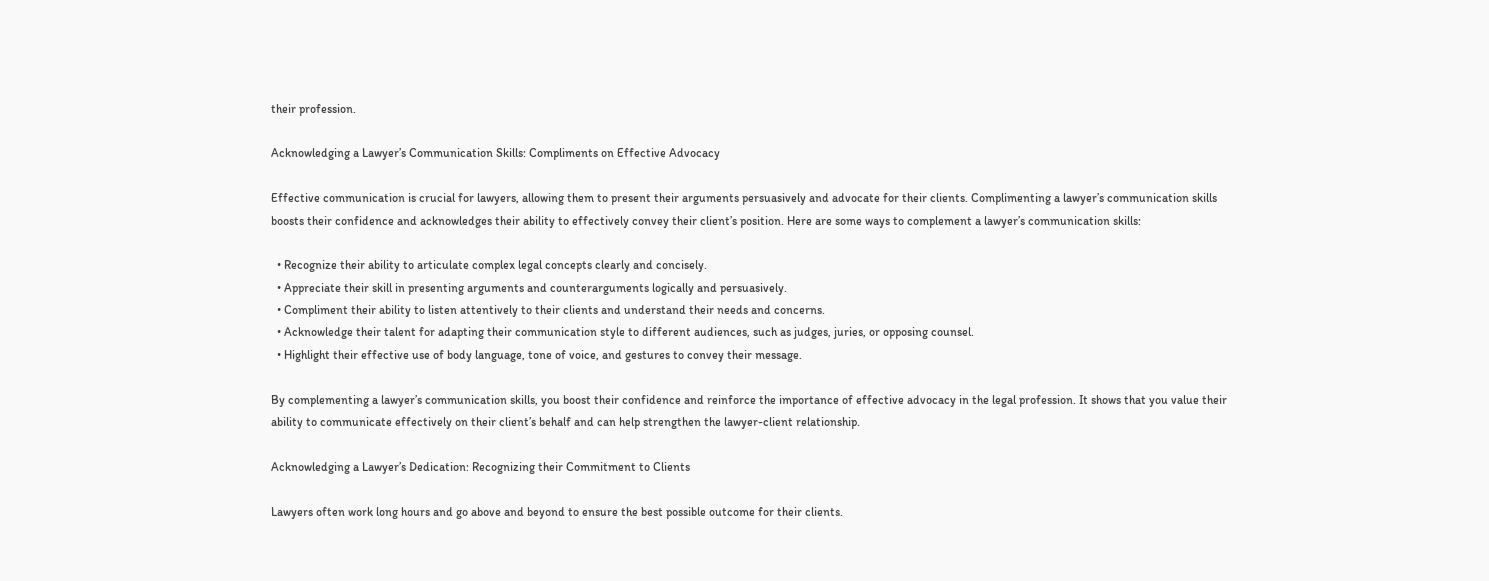their profession.

Acknowledging a Lawyer’s Communication Skills: Compliments on Effective Advocacy

Effective communication is crucial for lawyers, allowing them to present their arguments persuasively and advocate for their clients. Complimenting a lawyer’s communication skills boosts their confidence and acknowledges their ability to effectively convey their client’s position. Here are some ways to complement a lawyer’s communication skills:

  • Recognize their ability to articulate complex legal concepts clearly and concisely.
  • Appreciate their skill in presenting arguments and counterarguments logically and persuasively.
  • Compliment their ability to listen attentively to their clients and understand their needs and concerns.
  • Acknowledge their talent for adapting their communication style to different audiences, such as judges, juries, or opposing counsel.
  • Highlight their effective use of body language, tone of voice, and gestures to convey their message.

By complementing a lawyer’s communication skills, you boost their confidence and reinforce the importance of effective advocacy in the legal profession. It shows that you value their ability to communicate effectively on their client’s behalf and can help strengthen the lawyer-client relationship.

Acknowledging a Lawyer’s Dedication: Recognizing their Commitment to Clients

Lawyers often work long hours and go above and beyond to ensure the best possible outcome for their clients.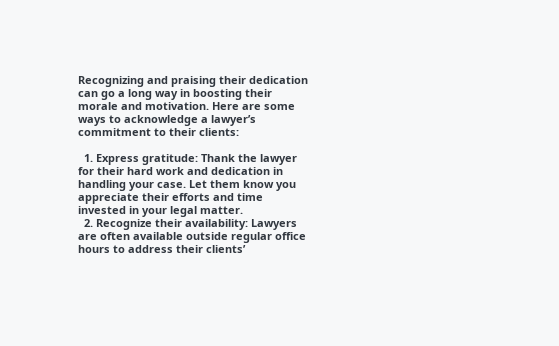Recognizing and praising their dedication can go a long way in boosting their morale and motivation. Here are some ways to acknowledge a lawyer’s commitment to their clients:

  1. Express gratitude: Thank the lawyer for their hard work and dedication in handling your case. Let them know you appreciate their efforts and time invested in your legal matter.
  2. Recognize their availability: Lawyers are often available outside regular office hours to address their clients’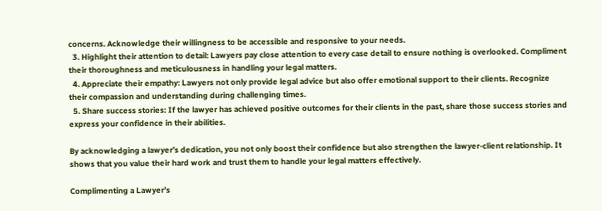concerns. Acknowledge their willingness to be accessible and responsive to your needs.
  3. Highlight their attention to detail: Lawyers pay close attention to every case detail to ensure nothing is overlooked. Compliment their thoroughness and meticulousness in handling your legal matters.
  4. Appreciate their empathy: Lawyers not only provide legal advice but also offer emotional support to their clients. Recognize their compassion and understanding during challenging times.
  5. Share success stories: If the lawyer has achieved positive outcomes for their clients in the past, share those success stories and express your confidence in their abilities.

By acknowledging a lawyer’s dedication, you not only boost their confidence but also strengthen the lawyer-client relationship. It shows that you value their hard work and trust them to handle your legal matters effectively.

Complimenting a Lawyer’s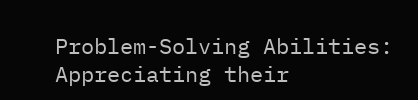Problem-Solving Abilities: Appreciating their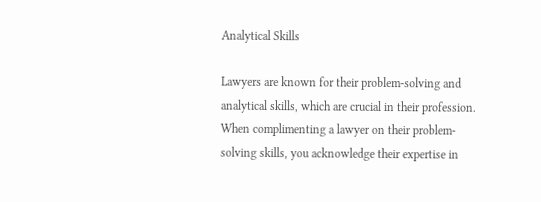Analytical Skills

Lawyers are known for their problem-solving and analytical skills, which are crucial in their profession. When complimenting a lawyer on their problem-solving skills, you acknowledge their expertise in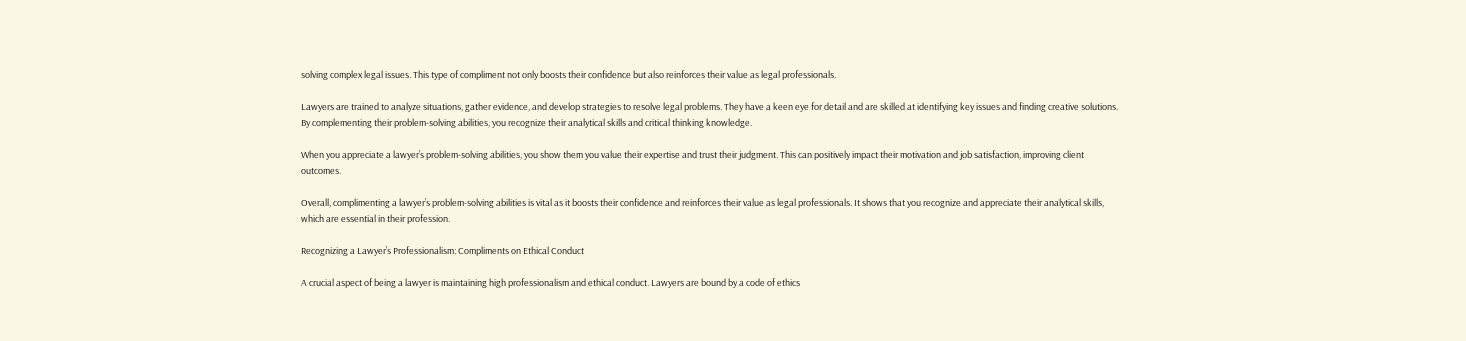solving complex legal issues. This type of compliment not only boosts their confidence but also reinforces their value as legal professionals.

Lawyers are trained to analyze situations, gather evidence, and develop strategies to resolve legal problems. They have a keen eye for detail and are skilled at identifying key issues and finding creative solutions. By complementing their problem-solving abilities, you recognize their analytical skills and critical thinking knowledge.

When you appreciate a lawyer’s problem-solving abilities, you show them you value their expertise and trust their judgment. This can positively impact their motivation and job satisfaction, improving client outcomes.

Overall, complimenting a lawyer’s problem-solving abilities is vital as it boosts their confidence and reinforces their value as legal professionals. It shows that you recognize and appreciate their analytical skills, which are essential in their profession.

Recognizing a Lawyer’s Professionalism: Compliments on Ethical Conduct

A crucial aspect of being a lawyer is maintaining high professionalism and ethical conduct. Lawyers are bound by a code of ethics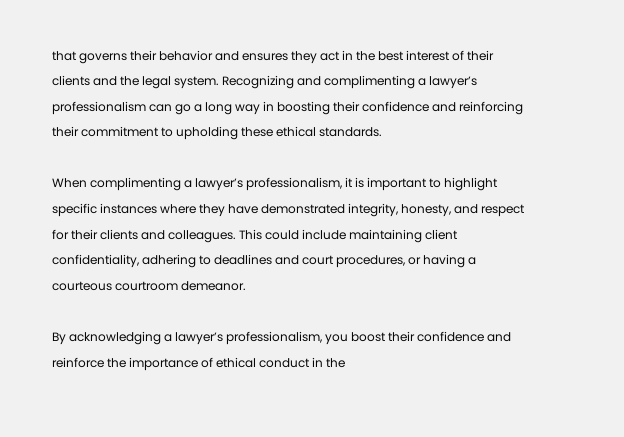that governs their behavior and ensures they act in the best interest of their clients and the legal system. Recognizing and complimenting a lawyer’s professionalism can go a long way in boosting their confidence and reinforcing their commitment to upholding these ethical standards.

When complimenting a lawyer’s professionalism, it is important to highlight specific instances where they have demonstrated integrity, honesty, and respect for their clients and colleagues. This could include maintaining client confidentiality, adhering to deadlines and court procedures, or having a courteous courtroom demeanor.

By acknowledging a lawyer’s professionalism, you boost their confidence and reinforce the importance of ethical conduct in the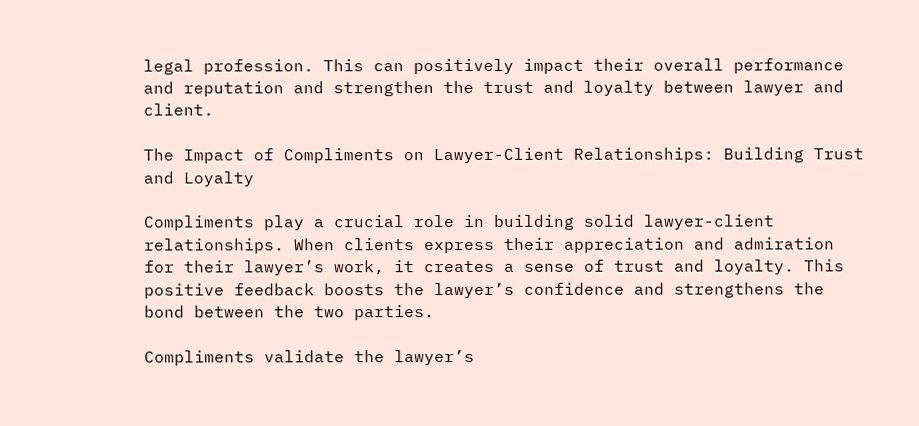legal profession. This can positively impact their overall performance and reputation and strengthen the trust and loyalty between lawyer and client.

The Impact of Compliments on Lawyer-Client Relationships: Building Trust and Loyalty

Compliments play a crucial role in building solid lawyer-client relationships. When clients express their appreciation and admiration for their lawyer’s work, it creates a sense of trust and loyalty. This positive feedback boosts the lawyer’s confidence and strengthens the bond between the two parties.

Compliments validate the lawyer’s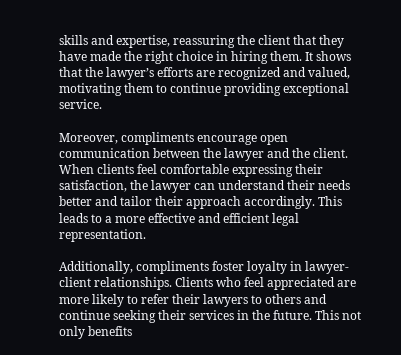skills and expertise, reassuring the client that they have made the right choice in hiring them. It shows that the lawyer’s efforts are recognized and valued, motivating them to continue providing exceptional service.

Moreover, compliments encourage open communication between the lawyer and the client. When clients feel comfortable expressing their satisfaction, the lawyer can understand their needs better and tailor their approach accordingly. This leads to a more effective and efficient legal representation.

Additionally, compliments foster loyalty in lawyer-client relationships. Clients who feel appreciated are more likely to refer their lawyers to others and continue seeking their services in the future. This not only benefits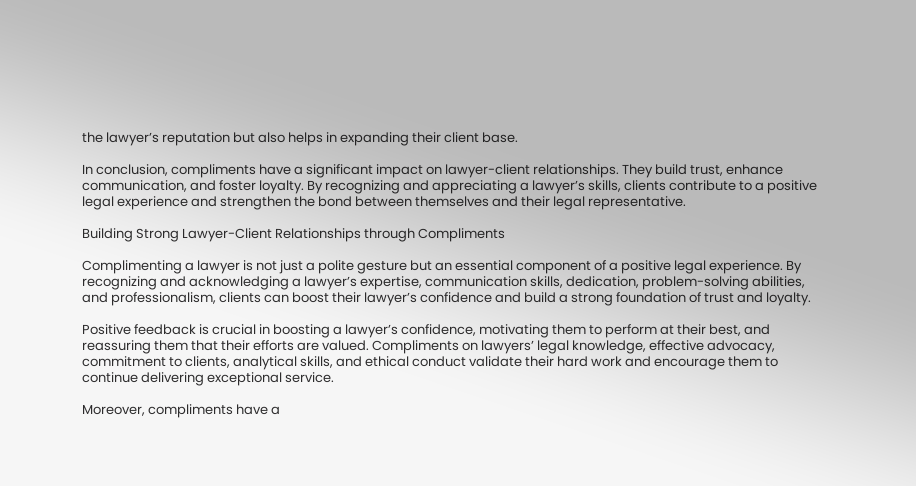the lawyer’s reputation but also helps in expanding their client base.

In conclusion, compliments have a significant impact on lawyer-client relationships. They build trust, enhance communication, and foster loyalty. By recognizing and appreciating a lawyer’s skills, clients contribute to a positive legal experience and strengthen the bond between themselves and their legal representative.

Building Strong Lawyer-Client Relationships through Compliments

Complimenting a lawyer is not just a polite gesture but an essential component of a positive legal experience. By recognizing and acknowledging a lawyer’s expertise, communication skills, dedication, problem-solving abilities, and professionalism, clients can boost their lawyer’s confidence and build a strong foundation of trust and loyalty.

Positive feedback is crucial in boosting a lawyer’s confidence, motivating them to perform at their best, and reassuring them that their efforts are valued. Compliments on lawyers’ legal knowledge, effective advocacy, commitment to clients, analytical skills, and ethical conduct validate their hard work and encourage them to continue delivering exceptional service.

Moreover, compliments have a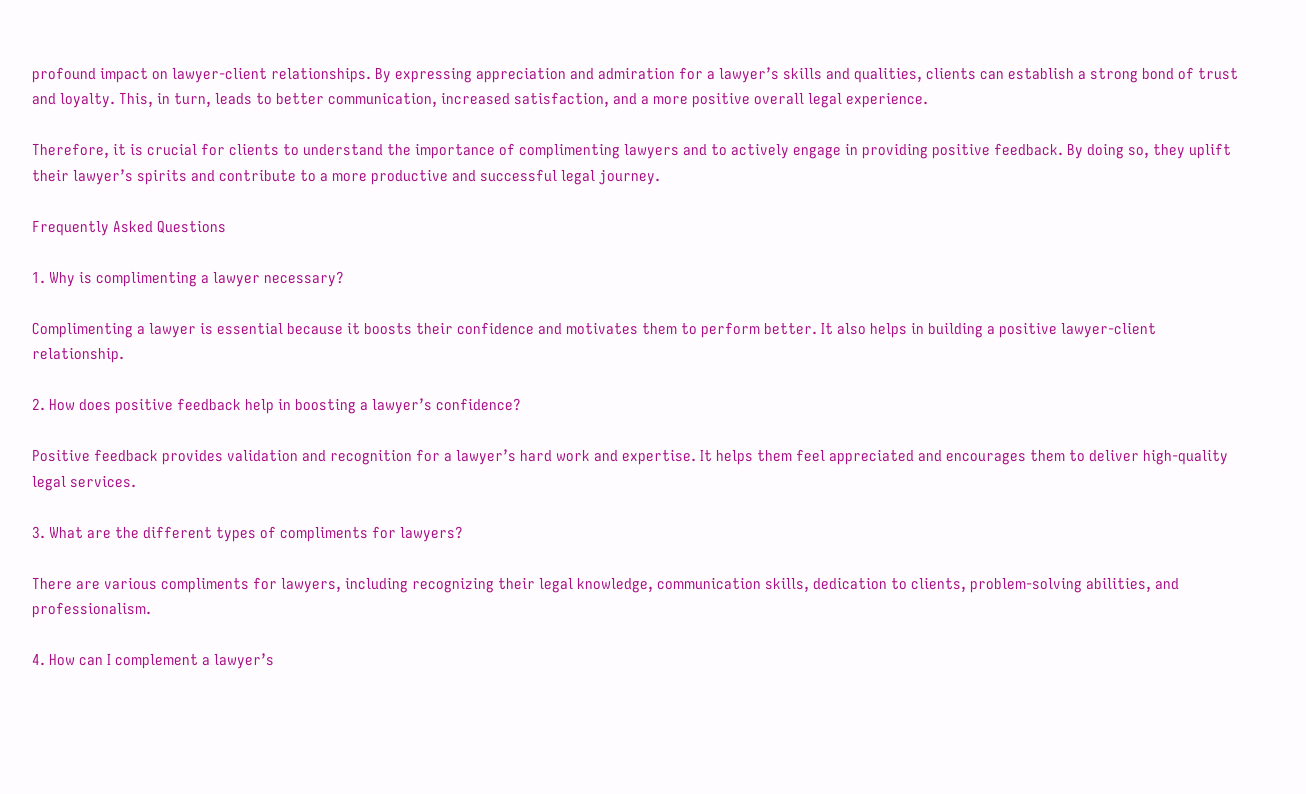profound impact on lawyer-client relationships. By expressing appreciation and admiration for a lawyer’s skills and qualities, clients can establish a strong bond of trust and loyalty. This, in turn, leads to better communication, increased satisfaction, and a more positive overall legal experience.

Therefore, it is crucial for clients to understand the importance of complimenting lawyers and to actively engage in providing positive feedback. By doing so, they uplift their lawyer’s spirits and contribute to a more productive and successful legal journey.

Frequently Asked Questions

1. Why is complimenting a lawyer necessary?

Complimenting a lawyer is essential because it boosts their confidence and motivates them to perform better. It also helps in building a positive lawyer-client relationship.

2. How does positive feedback help in boosting a lawyer’s confidence?

Positive feedback provides validation and recognition for a lawyer’s hard work and expertise. It helps them feel appreciated and encourages them to deliver high-quality legal services.

3. What are the different types of compliments for lawyers?

There are various compliments for lawyers, including recognizing their legal knowledge, communication skills, dedication to clients, problem-solving abilities, and professionalism.

4. How can I complement a lawyer’s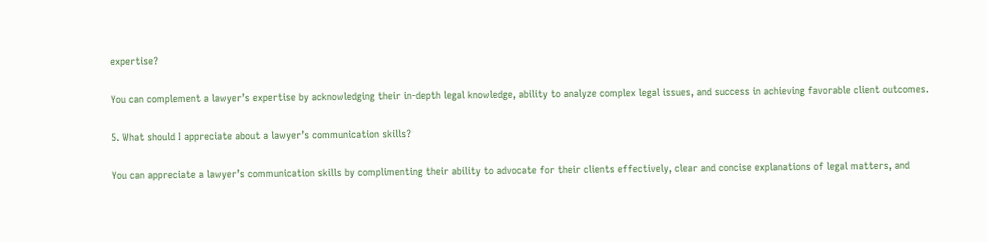expertise?

You can complement a lawyer’s expertise by acknowledging their in-depth legal knowledge, ability to analyze complex legal issues, and success in achieving favorable client outcomes.

5. What should I appreciate about a lawyer’s communication skills?

You can appreciate a lawyer’s communication skills by complimenting their ability to advocate for their clients effectively, clear and concise explanations of legal matters, and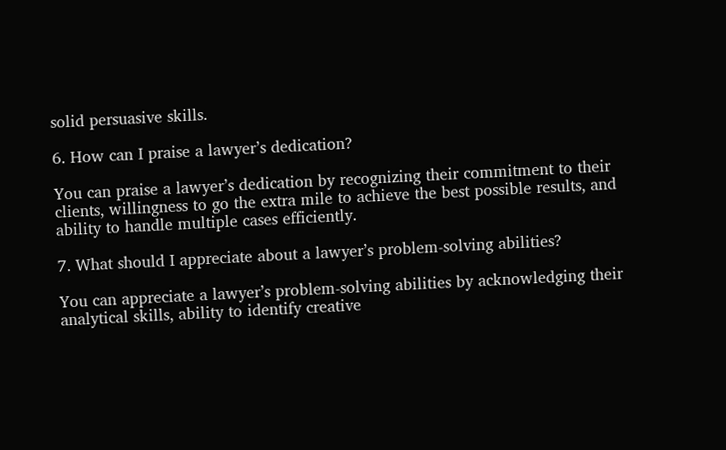solid persuasive skills.

6. How can I praise a lawyer’s dedication?

You can praise a lawyer’s dedication by recognizing their commitment to their clients, willingness to go the extra mile to achieve the best possible results, and ability to handle multiple cases efficiently.

7. What should I appreciate about a lawyer’s problem-solving abilities?

You can appreciate a lawyer’s problem-solving abilities by acknowledging their analytical skills, ability to identify creative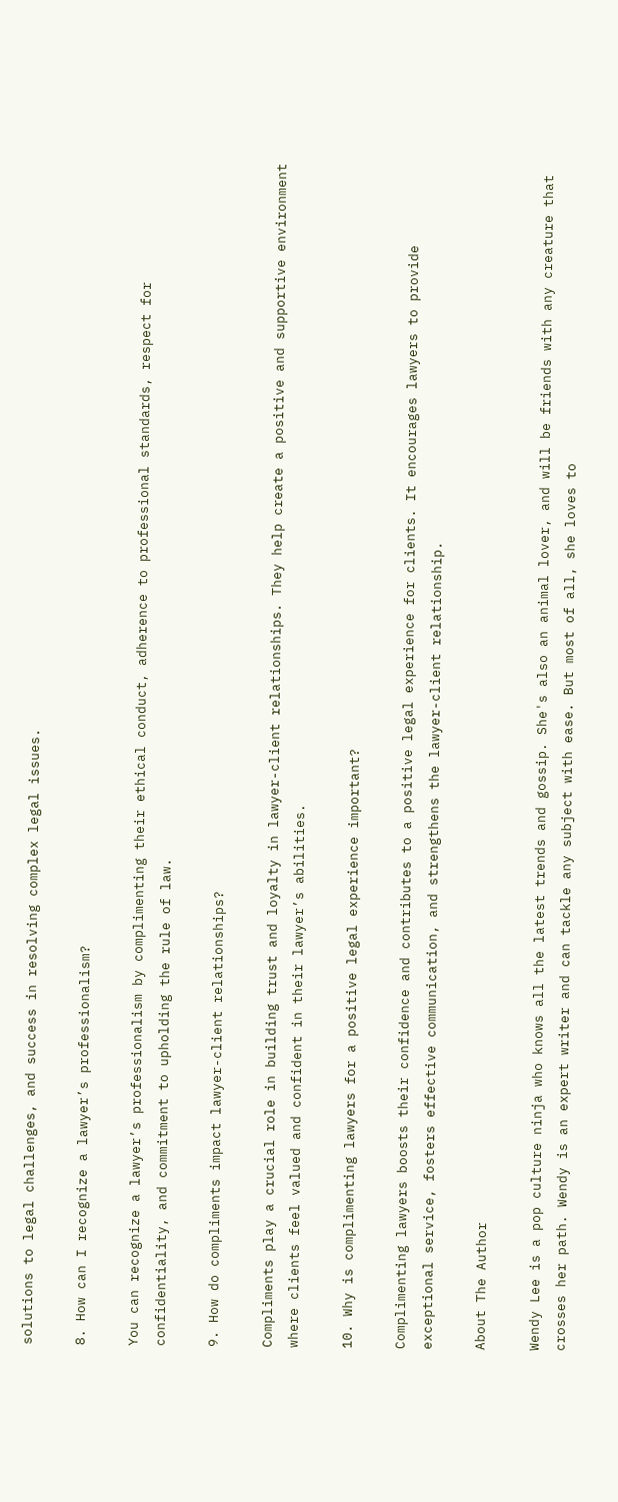solutions to legal challenges, and success in resolving complex legal issues.

8. How can I recognize a lawyer’s professionalism?

You can recognize a lawyer’s professionalism by complimenting their ethical conduct, adherence to professional standards, respect for confidentiality, and commitment to upholding the rule of law.

9. How do compliments impact lawyer-client relationships?

Compliments play a crucial role in building trust and loyalty in lawyer-client relationships. They help create a positive and supportive environment where clients feel valued and confident in their lawyer’s abilities.

10. Why is complimenting lawyers for a positive legal experience important?

Complimenting lawyers boosts their confidence and contributes to a positive legal experience for clients. It encourages lawyers to provide exceptional service, fosters effective communication, and strengthens the lawyer-client relationship.

About The Author

Wendy Lee is a pop culture ninja who knows all the latest trends and gossip. She's also an animal lover, and will be friends with any creature that crosses her path. Wendy is an expert writer and can tackle any subject with ease. But most of all, she loves to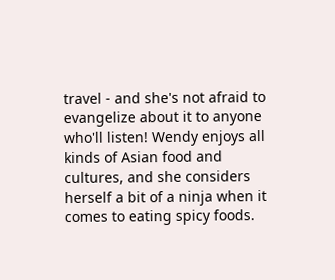travel - and she's not afraid to evangelize about it to anyone who'll listen! Wendy enjoys all kinds of Asian food and cultures, and she considers herself a bit of a ninja when it comes to eating spicy foods.